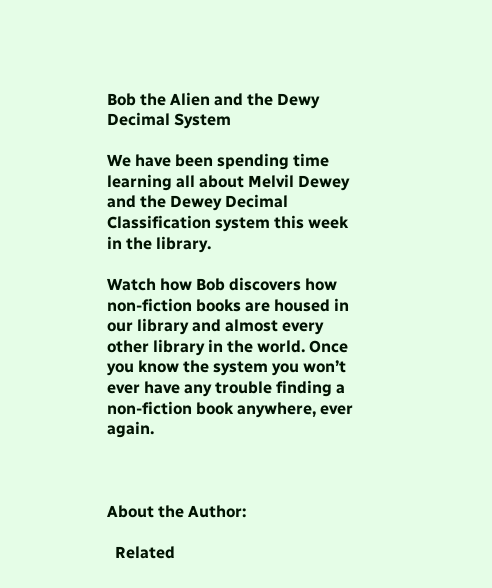Bob the Alien and the Dewy Decimal System

We have been spending time learning all about Melvil Dewey and the Dewey Decimal Classification system this week in the library.

Watch how Bob discovers how non-fiction books are housed in our library and almost every other library in the world. Once you know the system you won’t ever have any trouble finding a non-fiction book anywhere, ever again.



About the Author:

  Related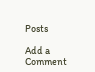Posts

Add a Comment